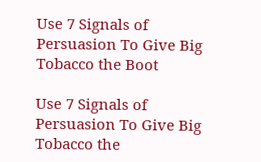Use 7 Signals of Persuasion To Give Big Tobacco the Boot

Use 7 Signals of Persuasion To Give Big Tobacco the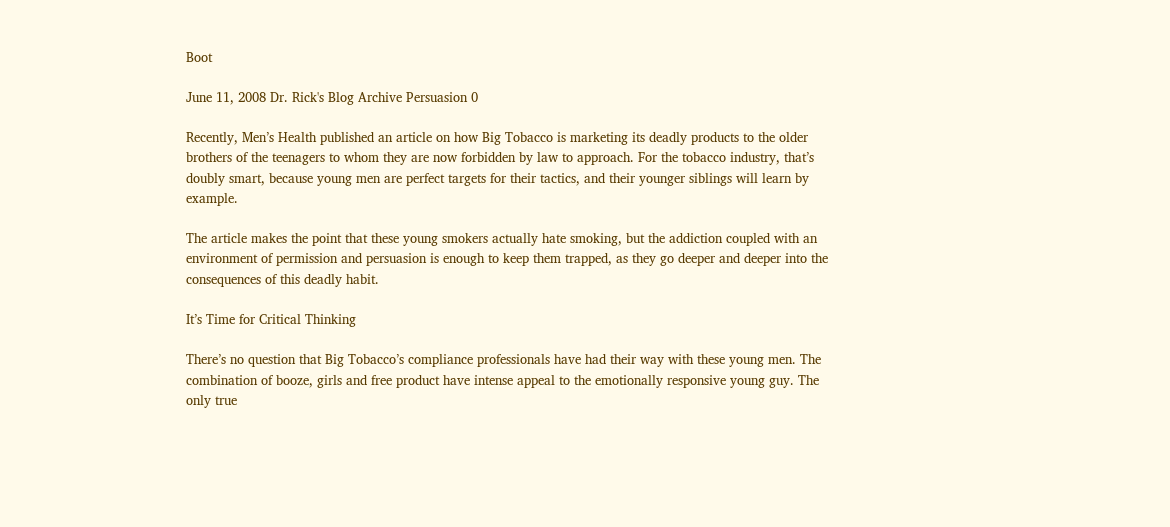Boot

June 11, 2008 Dr. Rick's Blog Archive Persuasion 0

Recently, Men’s Health published an article on how Big Tobacco is marketing its deadly products to the older brothers of the teenagers to whom they are now forbidden by law to approach. For the tobacco industry, that’s doubly smart, because young men are perfect targets for their tactics, and their younger siblings will learn by example.

The article makes the point that these young smokers actually hate smoking, but the addiction coupled with an environment of permission and persuasion is enough to keep them trapped, as they go deeper and deeper into the consequences of this deadly habit.

It’s Time for Critical Thinking

There’s no question that Big Tobacco’s compliance professionals have had their way with these young men. The combination of booze, girls and free product have intense appeal to the emotionally responsive young guy. The only true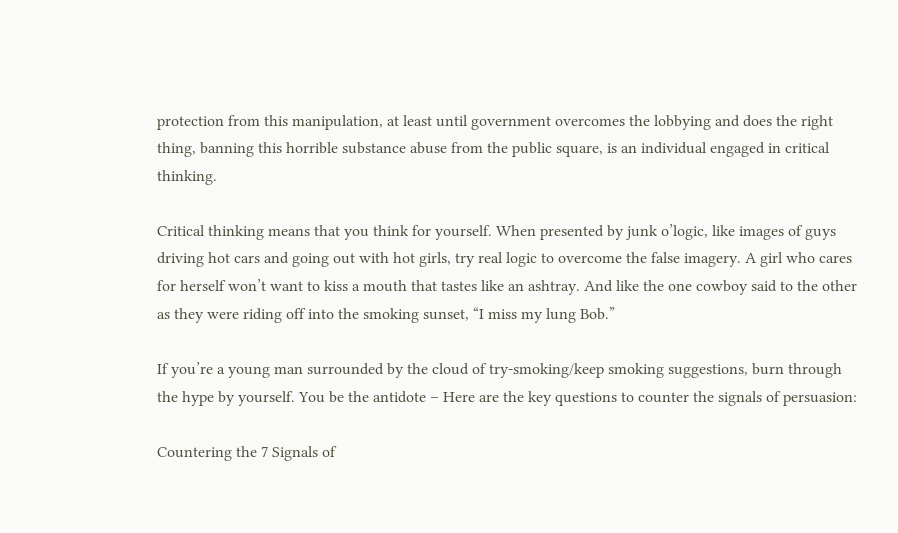protection from this manipulation, at least until government overcomes the lobbying and does the right thing, banning this horrible substance abuse from the public square, is an individual engaged in critical thinking.

Critical thinking means that you think for yourself. When presented by junk o’logic, like images of guys driving hot cars and going out with hot girls, try real logic to overcome the false imagery. A girl who cares for herself won’t want to kiss a mouth that tastes like an ashtray. And like the one cowboy said to the other as they were riding off into the smoking sunset, “I miss my lung Bob.”

If you’re a young man surrounded by the cloud of try-smoking/keep smoking suggestions, burn through the hype by yourself. You be the antidote – Here are the key questions to counter the signals of persuasion:

Countering the 7 Signals of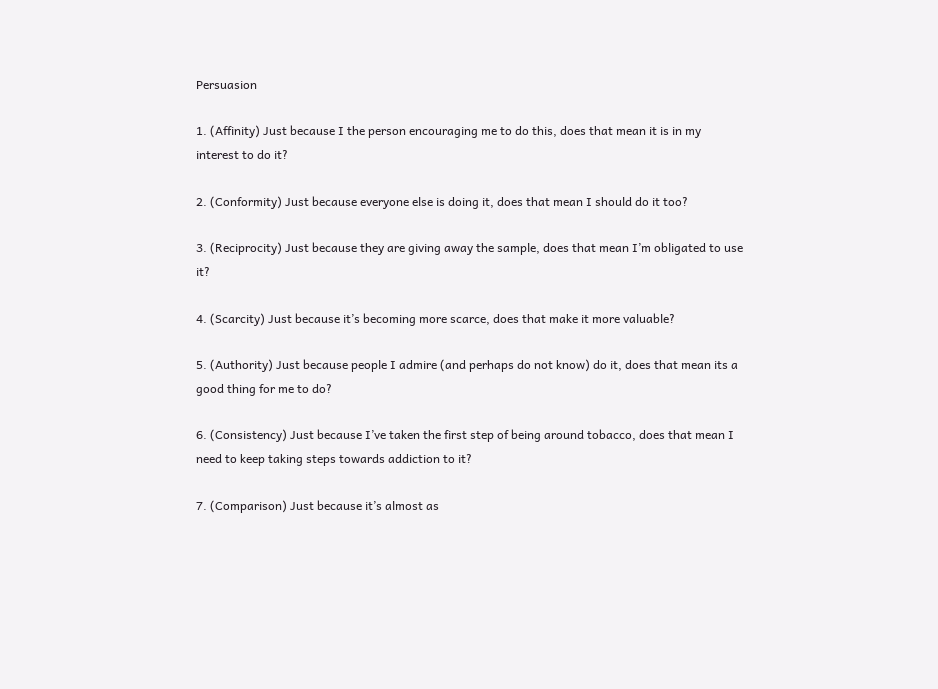Persuasion

1. (Affinity) Just because I the person encouraging me to do this, does that mean it is in my interest to do it?

2. (Conformity) Just because everyone else is doing it, does that mean I should do it too?

3. (Reciprocity) Just because they are giving away the sample, does that mean I’m obligated to use it?

4. (Scarcity) Just because it’s becoming more scarce, does that make it more valuable?

5. (Authority) Just because people I admire (and perhaps do not know) do it, does that mean its a good thing for me to do?

6. (Consistency) Just because I’ve taken the first step of being around tobacco, does that mean I need to keep taking steps towards addiction to it?

7. (Comparison) Just because it’s almost as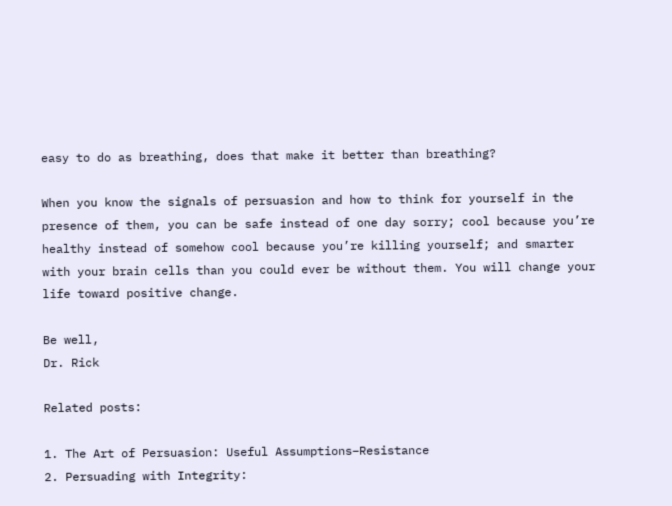easy to do as breathing, does that make it better than breathing?

When you know the signals of persuasion and how to think for yourself in the presence of them, you can be safe instead of one day sorry; cool because you’re healthy instead of somehow cool because you’re killing yourself; and smarter with your brain cells than you could ever be without them. You will change your life toward positive change.

Be well,
Dr. Rick

Related posts:

1. The Art of Persuasion: Useful Assumptions–Resistance
2. Persuading with Integrity: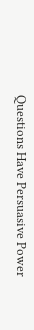Questions Have Persuasive Power